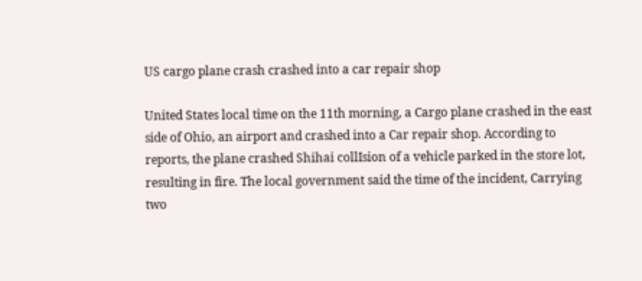US cargo plane crash crashed into a car repair shop

United States local time on the 11th morning, a Cargo plane crashed in the east side of Ohio, an airport and crashed into a Car repair shop. According to reports, the plane crashed Shihai collIsion of a vehicle parked in the store lot, resulting in fire. The local government said the time of the incident, Carrying two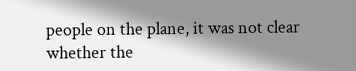people on the plane, it was not clear whether the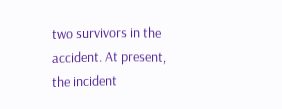two survivors in the accident. At present, the incident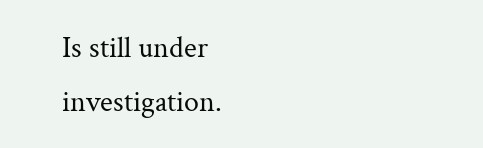Is still under investigation.